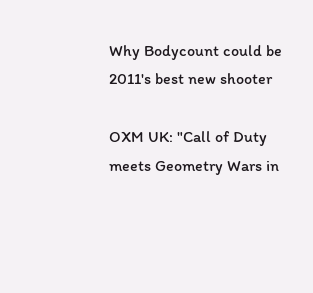Why Bodycount could be 2011's best new shooter

OXM UK: "Call of Duty meets Geometry Wars in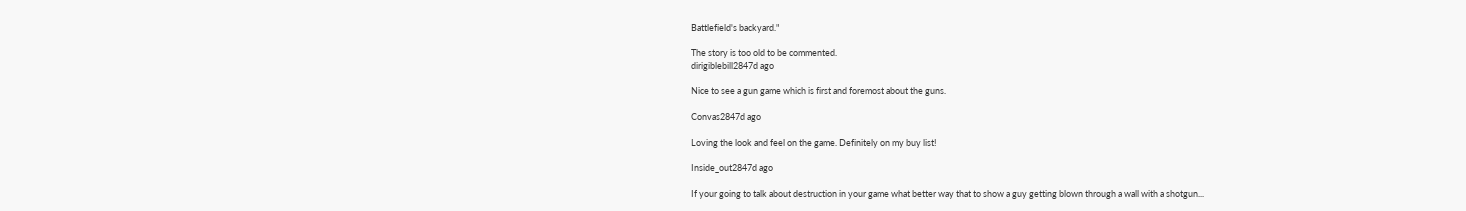Battlefield's backyard."

The story is too old to be commented.
dirigiblebill2847d ago

Nice to see a gun game which is first and foremost about the guns.

Convas2847d ago

Loving the look and feel on the game. Definitely on my buy list!

Inside_out2847d ago

If your going to talk about destruction in your game what better way that to show a guy getting blown through a wall with a shotgun...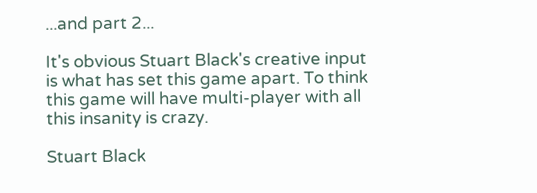...and part 2...

It's obvious Stuart Black's creative input is what has set this game apart. To think this game will have multi-player with all this insanity is crazy.

Stuart Black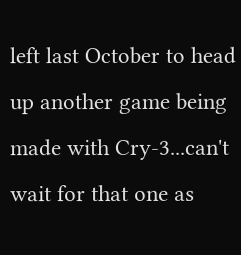left last October to head up another game being made with Cry-3...can't wait for that one as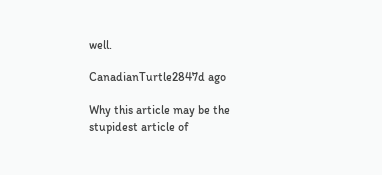well.

CanadianTurtle2847d ago

Why this article may be the stupidest article of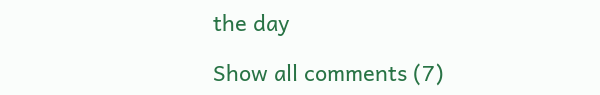the day

Show all comments (7)